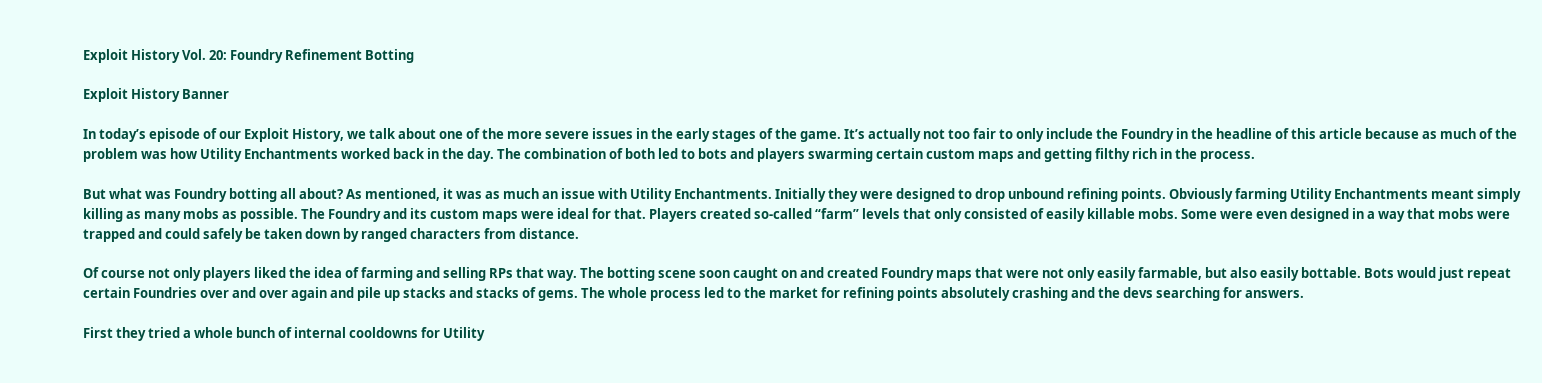Exploit History Vol. 20: Foundry Refinement Botting

Exploit History Banner

In today’s episode of our Exploit History, we talk about one of the more severe issues in the early stages of the game. It’s actually not too fair to only include the Foundry in the headline of this article because as much of the problem was how Utility Enchantments worked back in the day. The combination of both led to bots and players swarming certain custom maps and getting filthy rich in the process.

But what was Foundry botting all about? As mentioned, it was as much an issue with Utility Enchantments. Initially they were designed to drop unbound refining points. Obviously farming Utility Enchantments meant simply killing as many mobs as possible. The Foundry and its custom maps were ideal for that. Players created so-called “farm” levels that only consisted of easily killable mobs. Some were even designed in a way that mobs were trapped and could safely be taken down by ranged characters from distance.

Of course not only players liked the idea of farming and selling RPs that way. The botting scene soon caught on and created Foundry maps that were not only easily farmable, but also easily bottable. Bots would just repeat certain Foundries over and over again and pile up stacks and stacks of gems. The whole process led to the market for refining points absolutely crashing and the devs searching for answers.

First they tried a whole bunch of internal cooldowns for Utility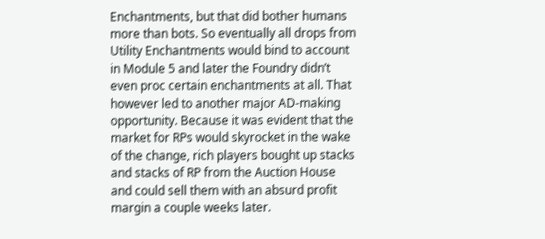Enchantments, but that did bother humans more than bots. So eventually all drops from Utility Enchantments would bind to account in Module 5 and later the Foundry didn’t even proc certain enchantments at all. That however led to another major AD-making opportunity. Because it was evident that the market for RPs would skyrocket in the wake of the change, rich players bought up stacks and stacks of RP from the Auction House and could sell them with an absurd profit margin a couple weeks later.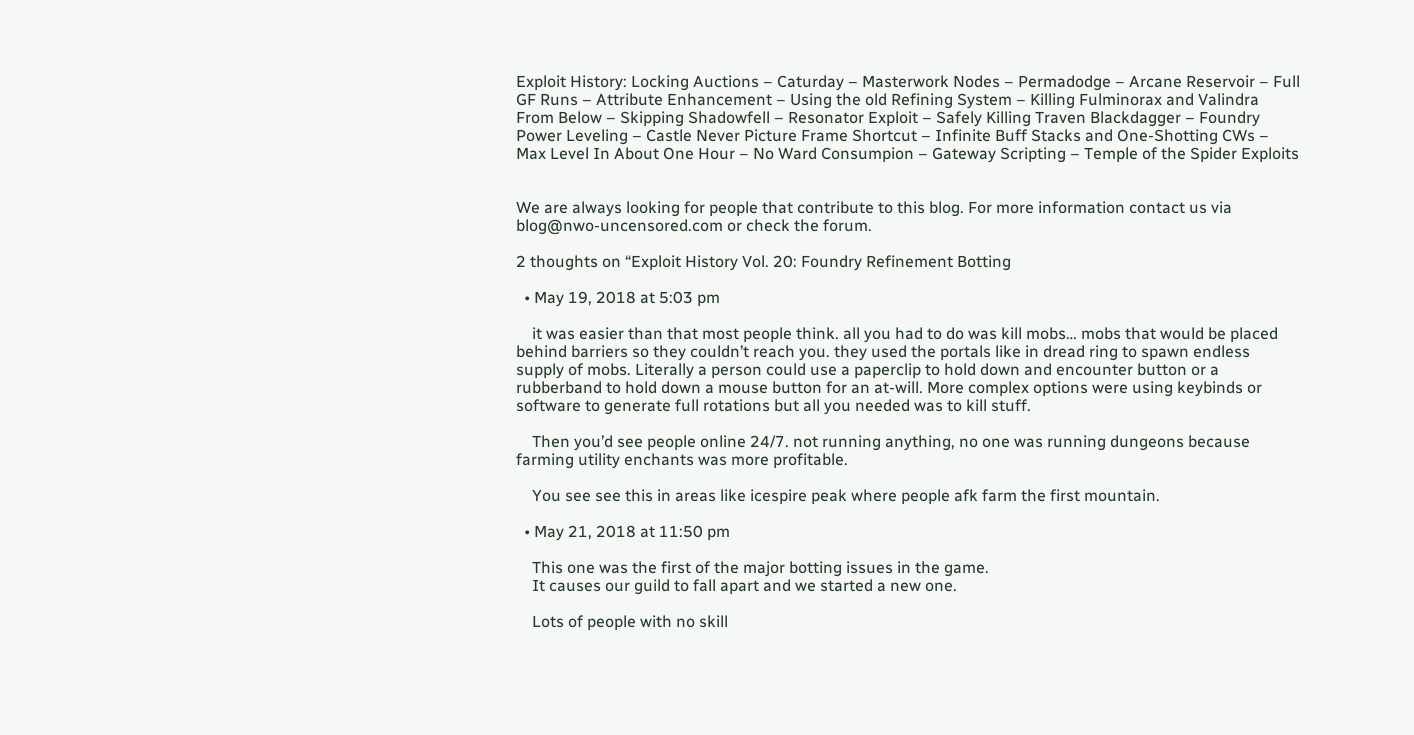Exploit History: Locking Auctions – Caturday – Masterwork Nodes – Permadodge – Arcane Reservoir – Full GF Runs – Attribute Enhancement – Using the old Refining System – Killing Fulminorax and Valindra From Below – Skipping Shadowfell – Resonator Exploit – Safely Killing Traven Blackdagger – Foundry Power Leveling – Castle Never Picture Frame Shortcut – Infinite Buff Stacks and One-Shotting CWs – Max Level In About One Hour – No Ward Consumpion – Gateway Scripting – Temple of the Spider Exploits


We are always looking for people that contribute to this blog. For more information contact us via blog@nwo-uncensored.com or check the forum.

2 thoughts on “Exploit History Vol. 20: Foundry Refinement Botting

  • May 19, 2018 at 5:03 pm

    it was easier than that most people think. all you had to do was kill mobs… mobs that would be placed behind barriers so they couldn’t reach you. they used the portals like in dread ring to spawn endless supply of mobs. Literally a person could use a paperclip to hold down and encounter button or a rubberband to hold down a mouse button for an at-will. More complex options were using keybinds or software to generate full rotations but all you needed was to kill stuff.

    Then you’d see people online 24/7. not running anything, no one was running dungeons because farming utility enchants was more profitable.

    You see see this in areas like icespire peak where people afk farm the first mountain.

  • May 21, 2018 at 11:50 pm

    This one was the first of the major botting issues in the game.
    It causes our guild to fall apart and we started a new one.

    Lots of people with no skill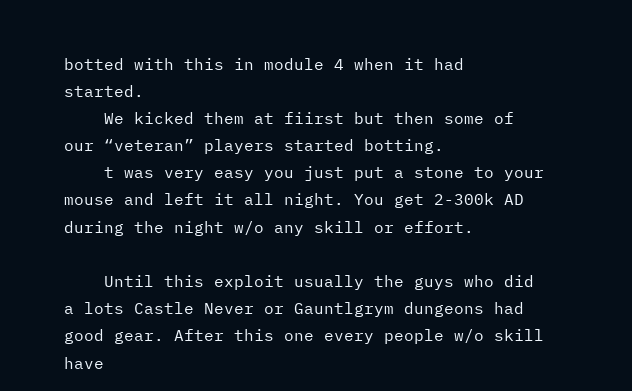botted with this in module 4 when it had started.
    We kicked them at fiirst but then some of our “veteran” players started botting.
    t was very easy you just put a stone to your mouse and left it all night. You get 2-300k AD during the night w/o any skill or effort.

    Until this exploit usually the guys who did a lots Castle Never or Gauntlgrym dungeons had good gear. After this one every people w/o skill have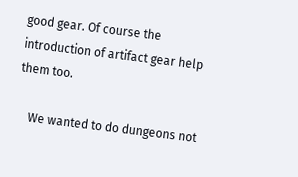good gear. Of course the introduction of artifact gear help them too.

    We wanted to do dungeons not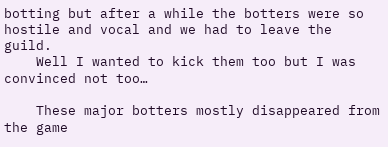botting but after a while the botters were so hostile and vocal and we had to leave the guild.
    Well I wanted to kick them too but I was convinced not too…

    These major botters mostly disappeared from the game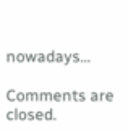nowadays…

Comments are closed.